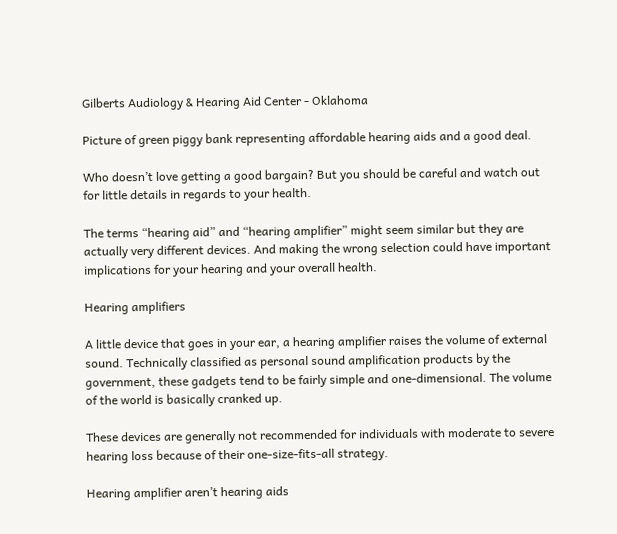Gilberts Audiology & Hearing Aid Center - Oklahoma

Picture of green piggy bank representing affordable hearing aids and a good deal.

Who doesn’t love getting a good bargain? But you should be careful and watch out for little details in regards to your health.

The terms “hearing aid” and “hearing amplifier” might seem similar but they are actually very different devices. And making the wrong selection could have important implications for your hearing and your overall health.

Hearing amplifiers

A little device that goes in your ear, a hearing amplifier raises the volume of external sound. Technically classified as personal sound amplification products by the government, these gadgets tend to be fairly simple and one-dimensional. The volume of the world is basically cranked up.

These devices are generally not recommended for individuals with moderate to severe hearing loss because of their one-size-fits-all strategy.

Hearing amplifier aren’t hearing aids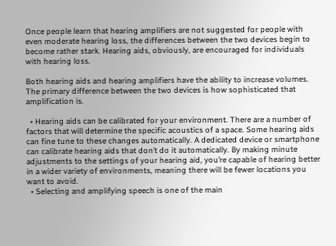Once people learn that hearing amplifiers are not suggested for people with even moderate hearing loss, the differences between the two devices begin to become rather stark. Hearing aids, obviously, are encouraged for individuals with hearing loss.

Both hearing aids and hearing amplifiers have the ability to increase volumes. The primary difference between the two devices is how sophisticated that amplification is.

  • Hearing aids can be calibrated for your environment. There are a number of factors that will determine the specific acoustics of a space. Some hearing aids can fine tune to these changes automatically. A dedicated device or smartphone can calibrate hearing aids that don’t do it automatically. By making minute adjustments to the settings of your hearing aid, you’re capable of hearing better in a wider variety of environments, meaning there will be fewer locations you want to avoid.
  • Selecting and amplifying speech is one of the main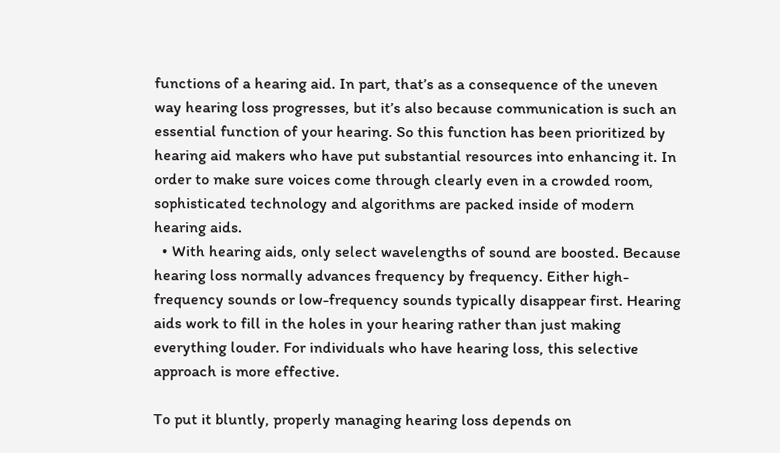functions of a hearing aid. In part, that’s as a consequence of the uneven way hearing loss progresses, but it’s also because communication is such an essential function of your hearing. So this function has been prioritized by hearing aid makers who have put substantial resources into enhancing it. In order to make sure voices come through clearly even in a crowded room, sophisticated technology and algorithms are packed inside of modern hearing aids.
  • With hearing aids, only select wavelengths of sound are boosted. Because hearing loss normally advances frequency by frequency. Either high-frequency sounds or low-frequency sounds typically disappear first. Hearing aids work to fill in the holes in your hearing rather than just making everything louder. For individuals who have hearing loss, this selective approach is more effective.

To put it bluntly, properly managing hearing loss depends on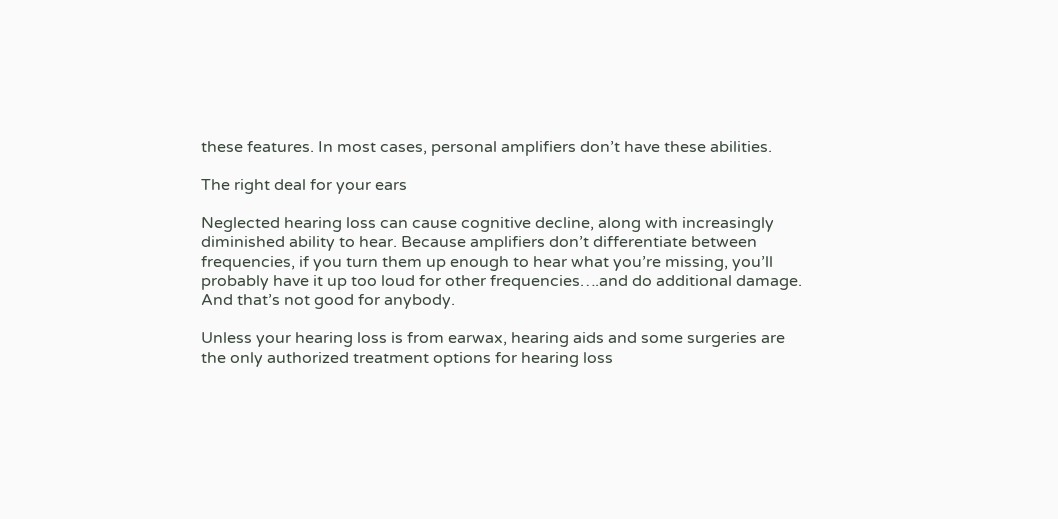these features. In most cases, personal amplifiers don’t have these abilities.

The right deal for your ears

Neglected hearing loss can cause cognitive decline, along with increasingly diminished ability to hear. Because amplifiers don’t differentiate between frequencies, if you turn them up enough to hear what you’re missing, you’ll probably have it up too loud for other frequencies….and do additional damage. And that’s not good for anybody.

Unless your hearing loss is from earwax, hearing aids and some surgeries are the only authorized treatment options for hearing loss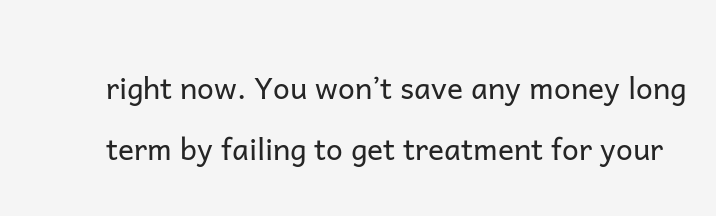right now. You won’t save any money long term by failing to get treatment for your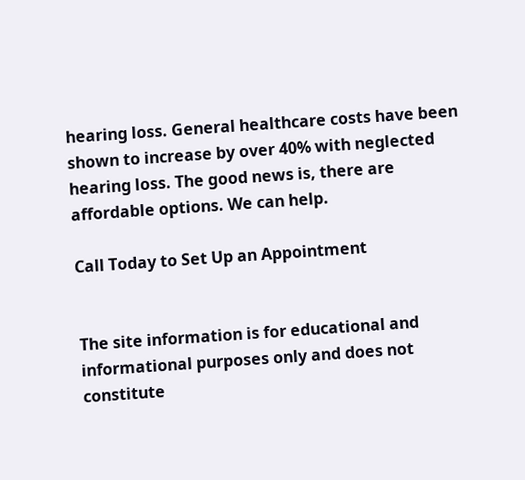hearing loss. General healthcare costs have been shown to increase by over 40% with neglected hearing loss. The good news is, there are affordable options. We can help.

Call Today to Set Up an Appointment


The site information is for educational and informational purposes only and does not constitute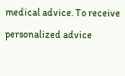medical advice. To receive personalized advice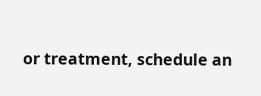or treatment, schedule an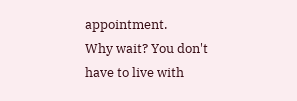appointment.
Why wait? You don't have to live with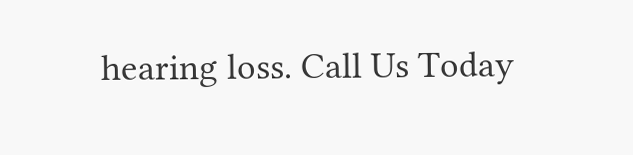hearing loss. Call Us Today